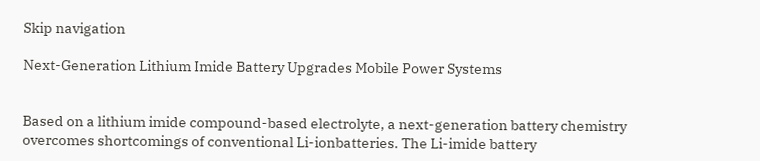Skip navigation

Next-Generation Lithium Imide Battery Upgrades Mobile Power Systems


Based on a lithium imide compound-based electrolyte, a next-generation battery chemistry overcomes shortcomings of conventional Li-ionbatteries. The Li-imide battery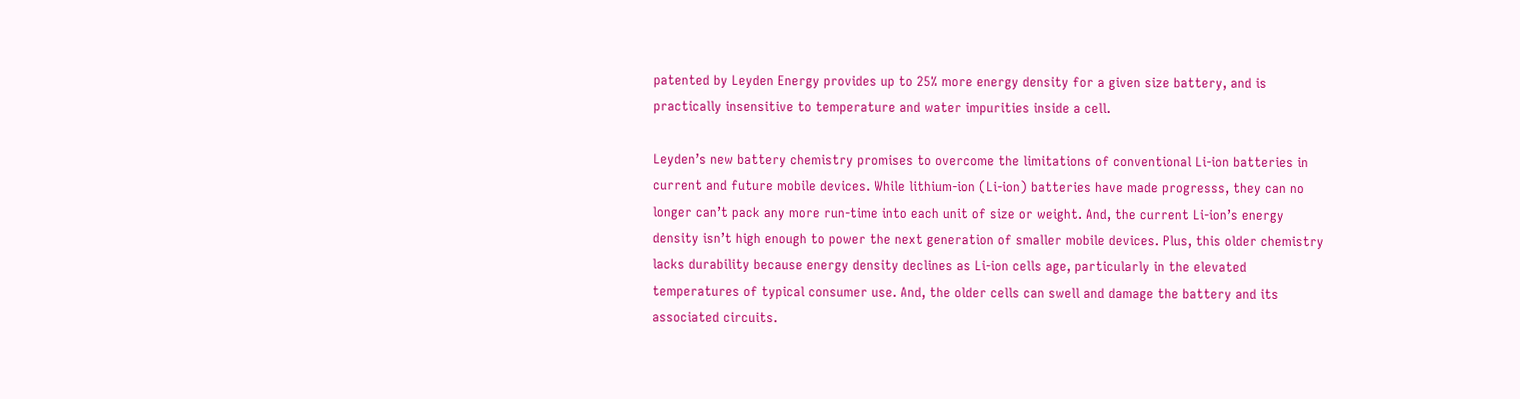patented by Leyden Energy provides up to 25% more energy density for a given size battery, and is practically insensitive to temperature and water impurities inside a cell.

Leyden’s new battery chemistry promises to overcome the limitations of conventional Li-ion batteries in current and future mobile devices. While lithium-ion (Li-ion) batteries have made progresss, they can no longer can’t pack any more run-time into each unit of size or weight. And, the current Li-ion’s energy density isn’t high enough to power the next generation of smaller mobile devices. Plus, this older chemistry lacks durability because energy density declines as Li-ion cells age, particularly in the elevated temperatures of typical consumer use. And, the older cells can swell and damage the battery and its associated circuits.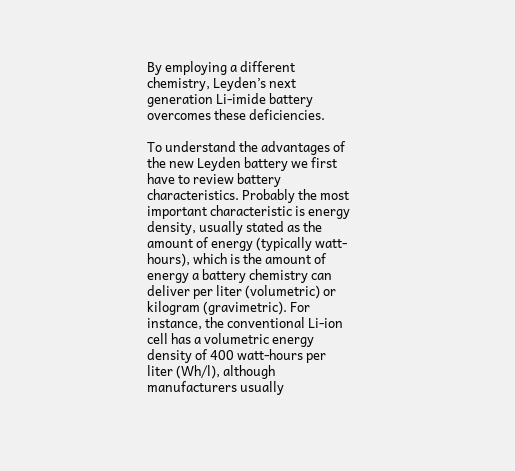By employing a different chemistry, Leyden’s next generation Li-imide battery overcomes these deficiencies.

To understand the advantages of the new Leyden battery we first have to review battery characteristics. Probably the most important characteristic is energy density, usually stated as the amount of energy (typically watt-hours), which is the amount of energy a battery chemistry can deliver per liter (volumetric) or kilogram (gravimetric). For instance, the conventional Li-ion cell has a volumetric energy density of 400 watt-hours per liter (Wh/l), although manufacturers usually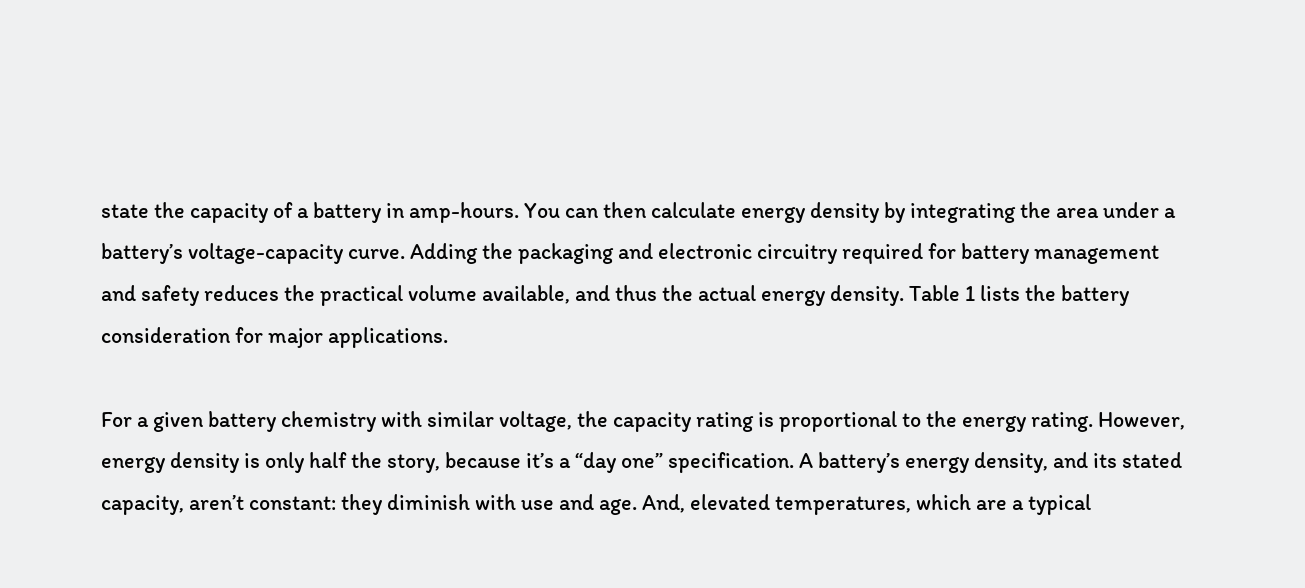state the capacity of a battery in amp-hours. You can then calculate energy density by integrating the area under a battery’s voltage-capacity curve. Adding the packaging and electronic circuitry required for battery management and safety reduces the practical volume available, and thus the actual energy density. Table 1 lists the battery consideration for major applications.

For a given battery chemistry with similar voltage, the capacity rating is proportional to the energy rating. However, energy density is only half the story, because it’s a “day one” specification. A battery’s energy density, and its stated capacity, aren’t constant: they diminish with use and age. And, elevated temperatures, which are a typical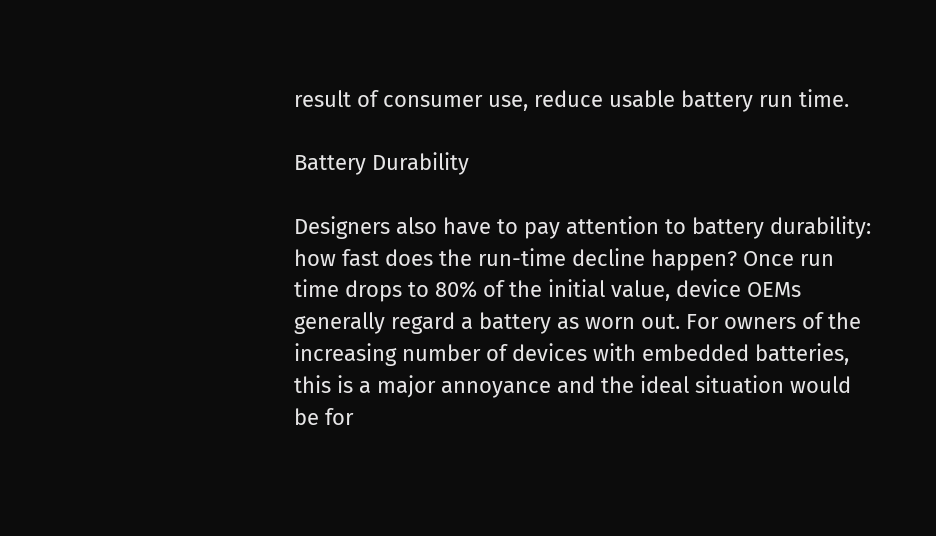result of consumer use, reduce usable battery run time.

Battery Durability

Designers also have to pay attention to battery durability: how fast does the run-time decline happen? Once run time drops to 80% of the initial value, device OEMs generally regard a battery as worn out. For owners of the increasing number of devices with embedded batteries, this is a major annoyance and the ideal situation would be for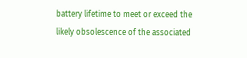battery lifetime to meet or exceed the likely obsolescence of the associated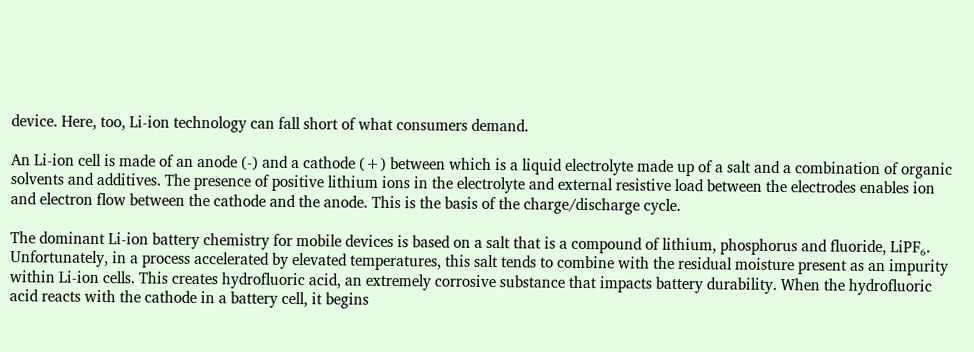device. Here, too, Li-ion technology can fall short of what consumers demand.

An Li-ion cell is made of an anode (-) and a cathode (+) between which is a liquid electrolyte made up of a salt and a combination of organic solvents and additives. The presence of positive lithium ions in the electrolyte and external resistive load between the electrodes enables ion and electron flow between the cathode and the anode. This is the basis of the charge/discharge cycle.

The dominant Li-ion battery chemistry for mobile devices is based on a salt that is a compound of lithium, phosphorus and fluoride, LiPF₆. Unfortunately, in a process accelerated by elevated temperatures, this salt tends to combine with the residual moisture present as an impurity within Li-ion cells. This creates hydrofluoric acid, an extremely corrosive substance that impacts battery durability. When the hydrofluoric acid reacts with the cathode in a battery cell, it begins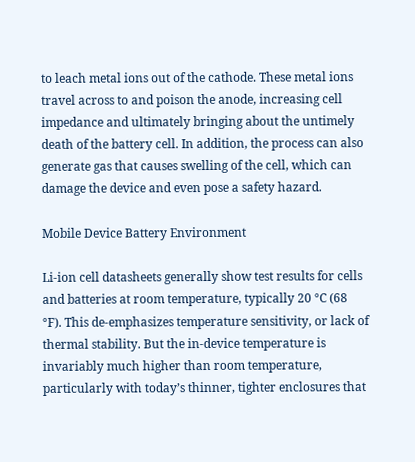to leach metal ions out of the cathode. These metal ions travel across to and poison the anode, increasing cell impedance and ultimately bringing about the untimely death of the battery cell. In addition, the process can also generate gas that causes swelling of the cell, which can damage the device and even pose a safety hazard.

Mobile Device Battery Environment

Li-ion cell datasheets generally show test results for cells and batteries at room temperature, typically 20 °C (68 °F). This de-emphasizes temperature sensitivity, or lack of thermal stability. But the in-device temperature is invariably much higher than room temperature, particularly with today’s thinner, tighter enclosures that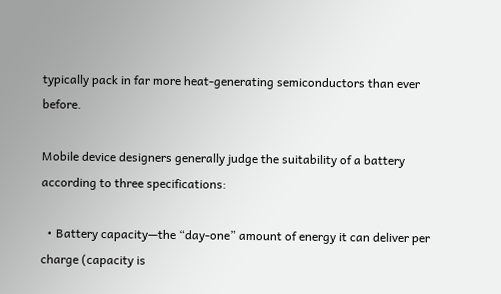typically pack in far more heat-generating semiconductors than ever before.

Mobile device designers generally judge the suitability of a battery according to three specifications:

  • Battery capacity—the “day-one” amount of energy it can deliver per charge (capacity is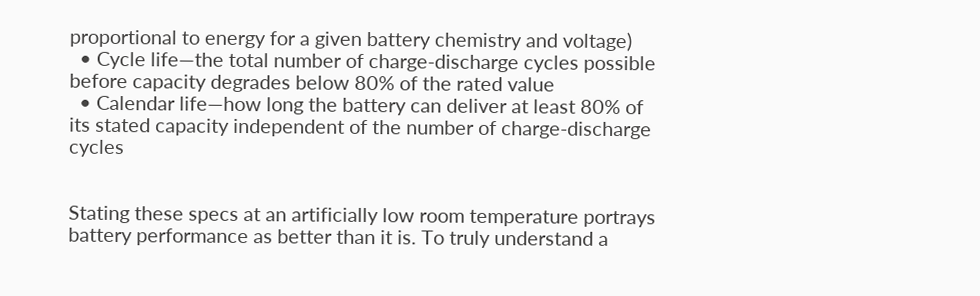proportional to energy for a given battery chemistry and voltage)
  • Cycle life—the total number of charge-discharge cycles possible before capacity degrades below 80% of the rated value
  • Calendar life—how long the battery can deliver at least 80% of its stated capacity independent of the number of charge-discharge cycles


Stating these specs at an artificially low room temperature portrays battery performance as better than it is. To truly understand a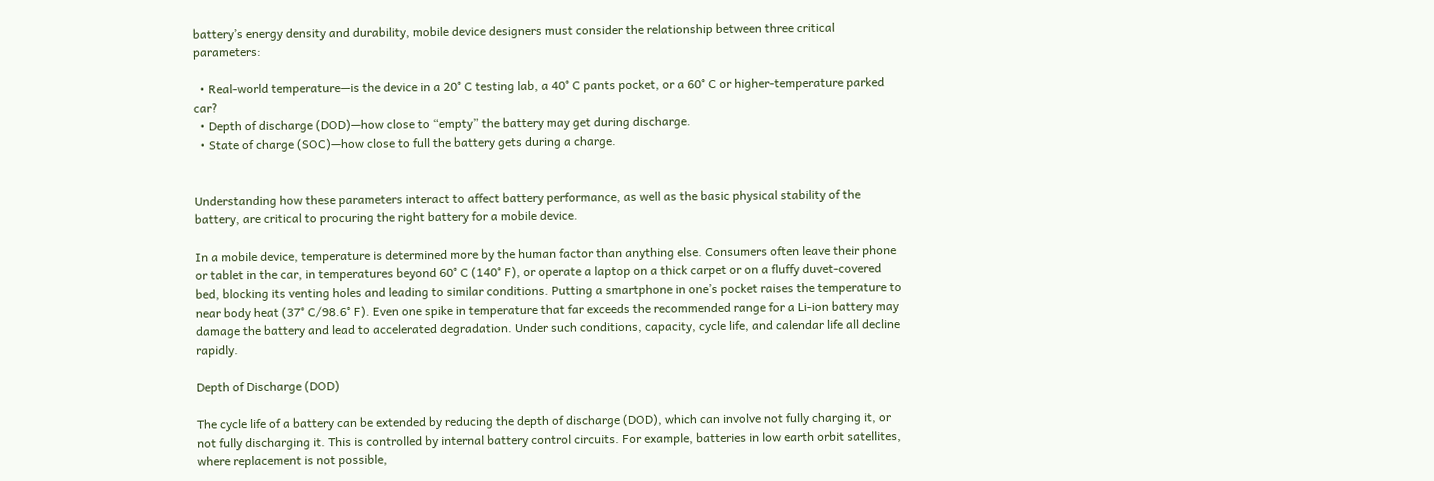battery’s energy density and durability, mobile device designers must consider the relationship between three critical parameters:

  • Real-world temperature—is the device in a 20° C testing lab, a 40° C pants pocket, or a 60° C or higher-temperature parked car?
  • Depth of discharge (DOD)—how close to “empty” the battery may get during discharge.
  • State of charge (SOC)—how close to full the battery gets during a charge.


Understanding how these parameters interact to affect battery performance, as well as the basic physical stability of the battery, are critical to procuring the right battery for a mobile device.

In a mobile device, temperature is determined more by the human factor than anything else. Consumers often leave their phone or tablet in the car, in temperatures beyond 60° C (140° F), or operate a laptop on a thick carpet or on a fluffy duvet-covered bed, blocking its venting holes and leading to similar conditions. Putting a smartphone in one’s pocket raises the temperature to near body heat (37° C/98.6° F). Even one spike in temperature that far exceeds the recommended range for a Li-ion battery may damage the battery and lead to accelerated degradation. Under such conditions, capacity, cycle life, and calendar life all decline rapidly.

Depth of Discharge (DOD)

The cycle life of a battery can be extended by reducing the depth of discharge (DOD), which can involve not fully charging it, or not fully discharging it. This is controlled by internal battery control circuits. For example, batteries in low earth orbit satellites, where replacement is not possible,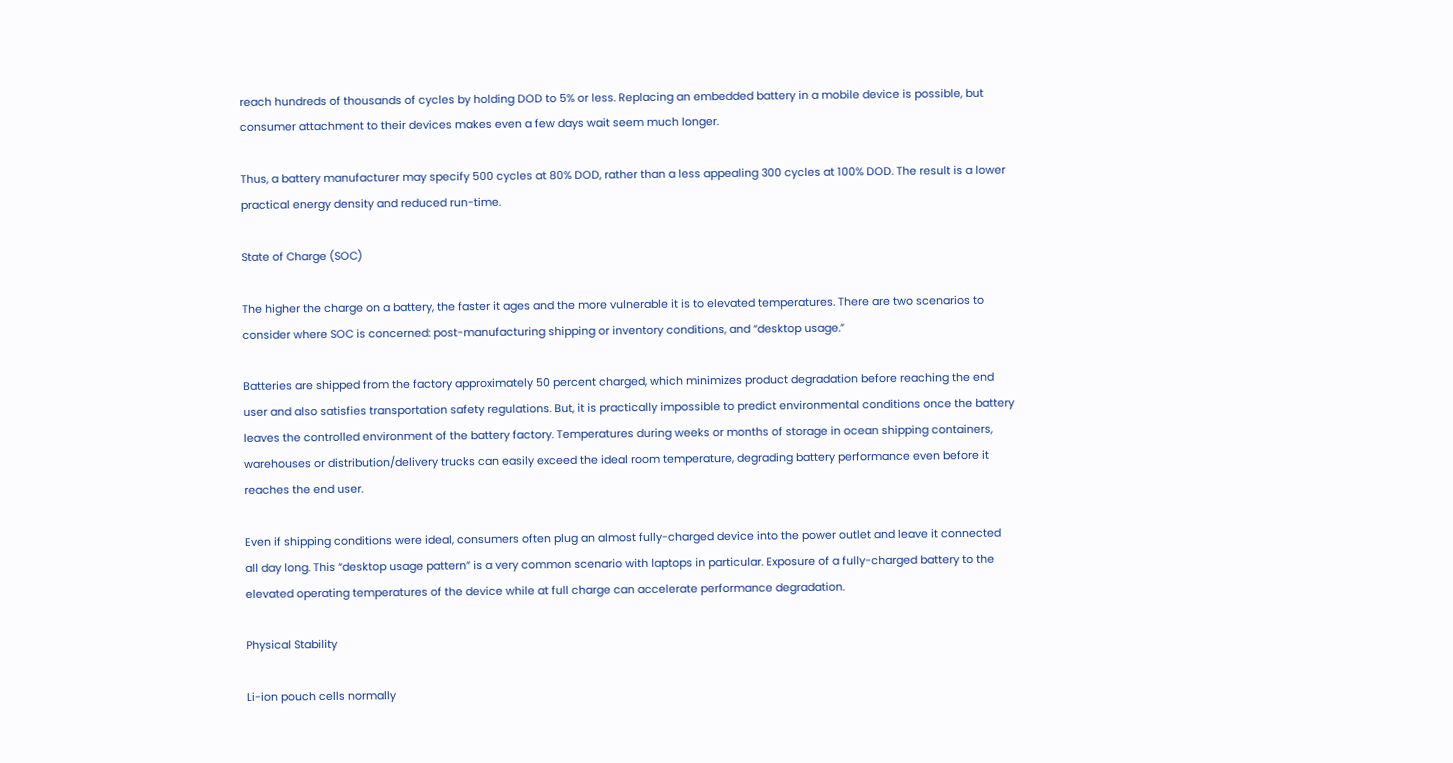reach hundreds of thousands of cycles by holding DOD to 5% or less. Replacing an embedded battery in a mobile device is possible, but consumer attachment to their devices makes even a few days wait seem much longer.

Thus, a battery manufacturer may specify 500 cycles at 80% DOD, rather than a less appealing 300 cycles at 100% DOD. The result is a lower practical energy density and reduced run-time.

State of Charge (SOC)

The higher the charge on a battery, the faster it ages and the more vulnerable it is to elevated temperatures. There are two scenarios to consider where SOC is concerned: post-manufacturing shipping or inventory conditions, and “desktop usage.”

Batteries are shipped from the factory approximately 50 percent charged, which minimizes product degradation before reaching the end user and also satisfies transportation safety regulations. But, it is practically impossible to predict environmental conditions once the battery leaves the controlled environment of the battery factory. Temperatures during weeks or months of storage in ocean shipping containers, warehouses or distribution/delivery trucks can easily exceed the ideal room temperature, degrading battery performance even before it reaches the end user.

Even if shipping conditions were ideal, consumers often plug an almost fully-charged device into the power outlet and leave it connected all day long. This “desktop usage pattern” is a very common scenario with laptops in particular. Exposure of a fully-charged battery to the elevated operating temperatures of the device while at full charge can accelerate performance degradation.

Physical Stability

Li-ion pouch cells normally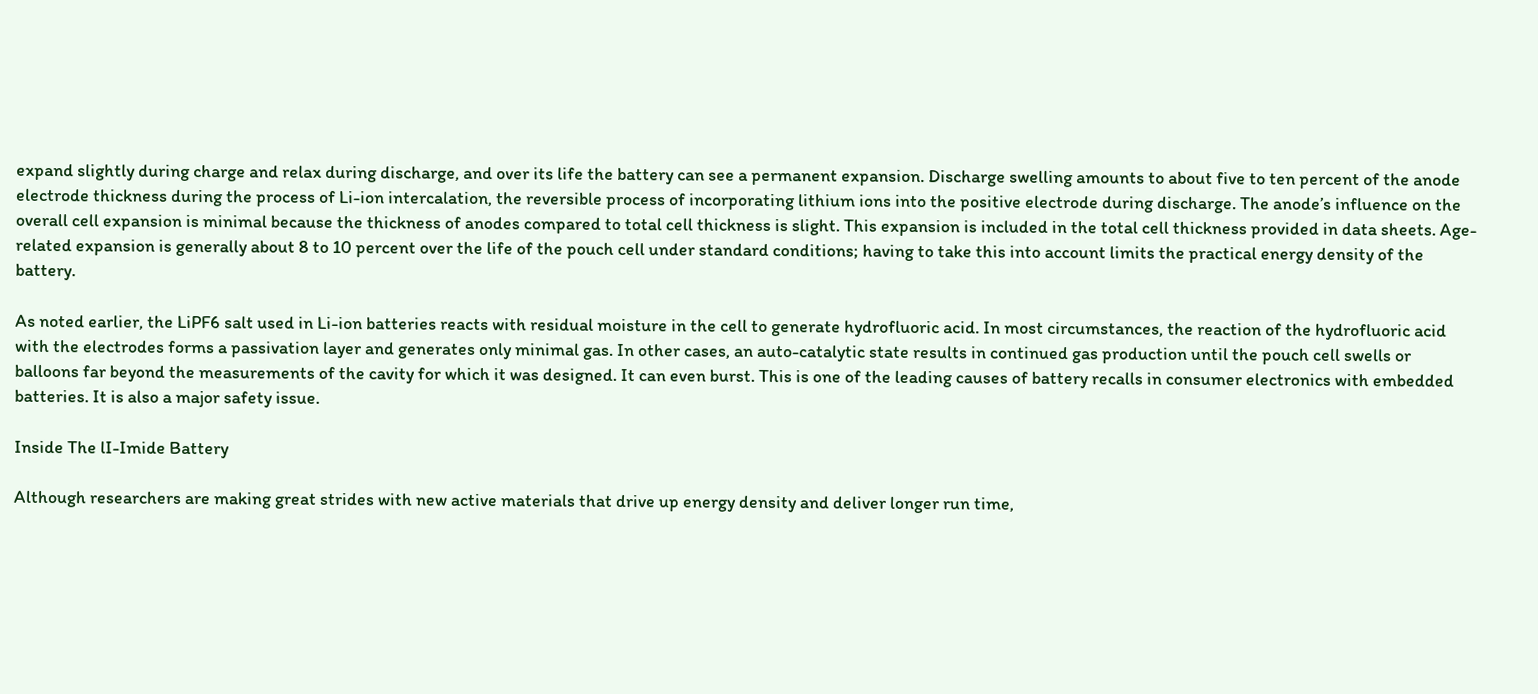expand slightly during charge and relax during discharge, and over its life the battery can see a permanent expansion. Discharge swelling amounts to about five to ten percent of the anode electrode thickness during the process of Li-ion intercalation, the reversible process of incorporating lithium ions into the positive electrode during discharge. The anode’s influence on the overall cell expansion is minimal because the thickness of anodes compared to total cell thickness is slight. This expansion is included in the total cell thickness provided in data sheets. Age-related expansion is generally about 8 to 10 percent over the life of the pouch cell under standard conditions; having to take this into account limits the practical energy density of the battery.

As noted earlier, the LiPF6 salt used in Li-ion batteries reacts with residual moisture in the cell to generate hydrofluoric acid. In most circumstances, the reaction of the hydrofluoric acid with the electrodes forms a passivation layer and generates only minimal gas. In other cases, an auto-catalytic state results in continued gas production until the pouch cell swells or balloons far beyond the measurements of the cavity for which it was designed. It can even burst. This is one of the leading causes of battery recalls in consumer electronics with embedded batteries. It is also a major safety issue.

Inside The lI-Imide Battery

Although researchers are making great strides with new active materials that drive up energy density and deliver longer run time,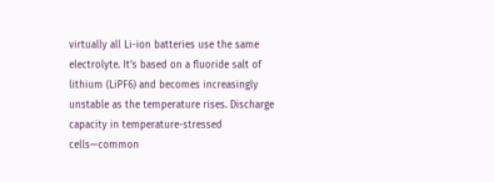virtually all Li-ion batteries use the same electrolyte. It’s based on a fluoride salt of lithium (LiPF6) and becomes increasingly unstable as the temperature rises. Discharge capacity in temperature-stressed cells—common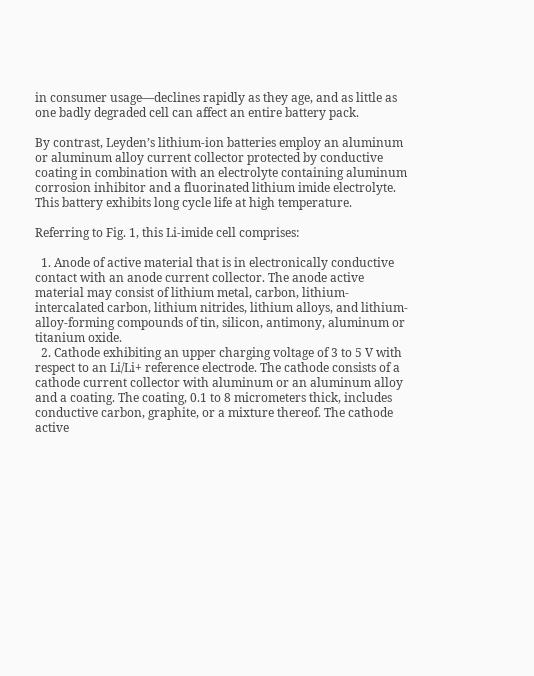in consumer usage—declines rapidly as they age, and as little as one badly degraded cell can affect an entire battery pack.

By contrast, Leyden’s lithium-ion batteries employ an aluminum or aluminum alloy current collector protected by conductive coating in combination with an electrolyte containing aluminum corrosion inhibitor and a fluorinated lithium imide electrolyte. This battery exhibits long cycle life at high temperature.

Referring to Fig. 1, this Li-imide cell comprises:

  1. Anode of active material that is in electronically conductive contact with an anode current collector. The anode active material may consist of lithium metal, carbon, lithium-intercalated carbon, lithium nitrides, lithium alloys, and lithium-alloy-forming compounds of tin, silicon, antimony, aluminum or titanium oxide.
  2. Cathode exhibiting an upper charging voltage of 3 to 5 V with respect to an Li/Li+ reference electrode. The cathode consists of a cathode current collector with aluminum or an aluminum alloy and a coating. The coating, 0.1 to 8 micrometers thick, includes conductive carbon, graphite, or a mixture thereof. The cathode active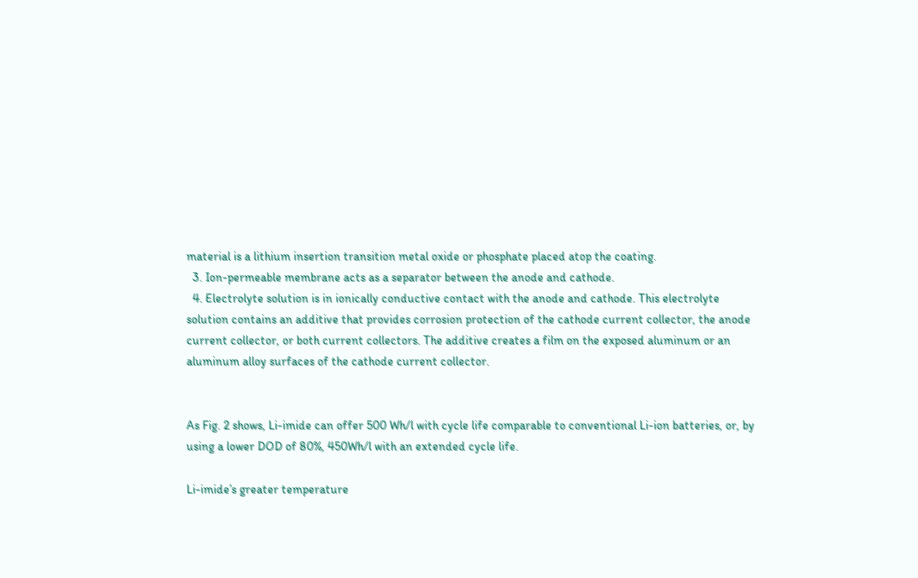material is a lithium insertion transition metal oxide or phosphate placed atop the coating.
  3. Ion-permeable membrane acts as a separator between the anode and cathode.
  4. Electrolyte solution is in ionically conductive contact with the anode and cathode. This electrolyte solution contains an additive that provides corrosion protection of the cathode current collector, the anode current collector, or both current collectors. The additive creates a film on the exposed aluminum or an aluminum alloy surfaces of the cathode current collector.


As Fig. 2 shows, Li-imide can offer 500 Wh/l with cycle life comparable to conventional Li-ion batteries, or, by using a lower DOD of 80%, 450Wh/l with an extended cycle life.

Li-imide’s greater temperature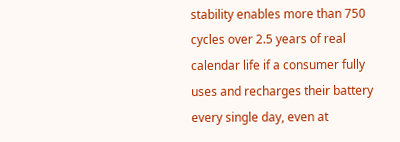stability enables more than 750 cycles over 2.5 years of real calendar life if a consumer fully uses and recharges their battery every single day, even at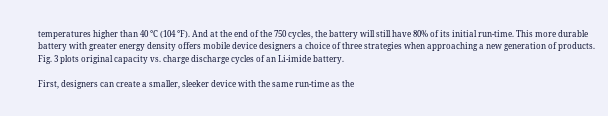temperatures higher than 40 °C (104 °F). And at the end of the 750 cycles, the battery will still have 80% of its initial run-time. This more durable battery with greater energy density offers mobile device designers a choice of three strategies when approaching a new generation of products. Fig. 3 plots original capacity vs. charge discharge cycles of an Li-imide battery.

First, designers can create a smaller, sleeker device with the same run-time as the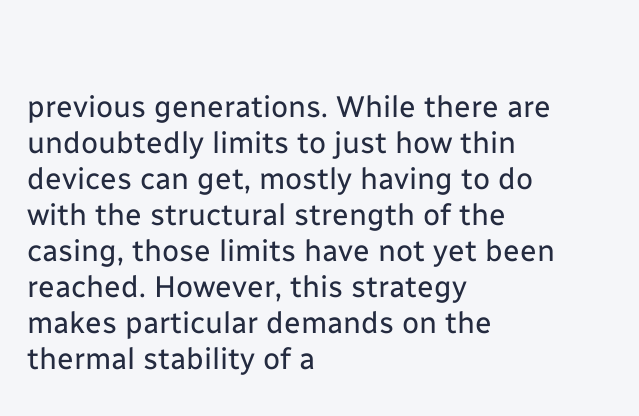previous generations. While there are undoubtedly limits to just how thin devices can get, mostly having to do with the structural strength of the casing, those limits have not yet been reached. However, this strategy makes particular demands on the thermal stability of a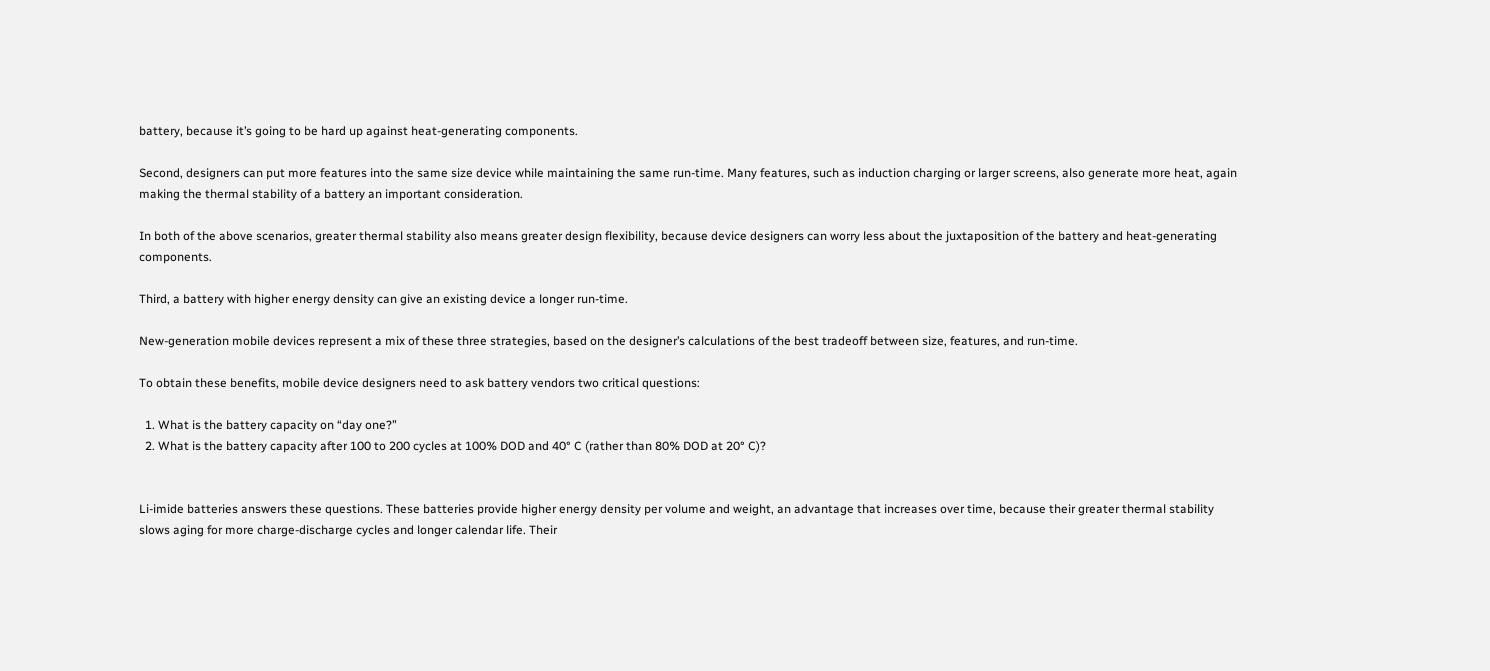battery, because it’s going to be hard up against heat-generating components.

Second, designers can put more features into the same size device while maintaining the same run-time. Many features, such as induction charging or larger screens, also generate more heat, again making the thermal stability of a battery an important consideration.

In both of the above scenarios, greater thermal stability also means greater design flexibility, because device designers can worry less about the juxtaposition of the battery and heat-generating components.

Third, a battery with higher energy density can give an existing device a longer run-time.

New-generation mobile devices represent a mix of these three strategies, based on the designer’s calculations of the best tradeoff between size, features, and run-time.

To obtain these benefits, mobile device designers need to ask battery vendors two critical questions:

  1. What is the battery capacity on “day one?”
  2. What is the battery capacity after 100 to 200 cycles at 100% DOD and 40° C (rather than 80% DOD at 20° C)?


Li-imide batteries answers these questions. These batteries provide higher energy density per volume and weight, an advantage that increases over time, because their greater thermal stability slows aging for more charge-discharge cycles and longer calendar life. Their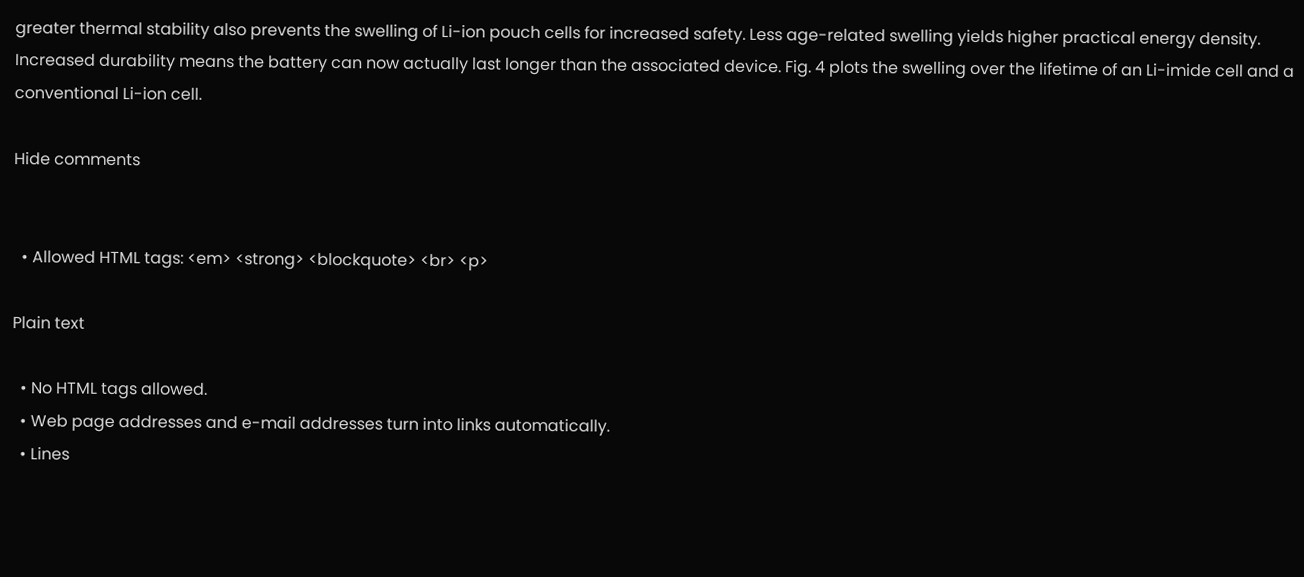greater thermal stability also prevents the swelling of Li-ion pouch cells for increased safety. Less age-related swelling yields higher practical energy density. Increased durability means the battery can now actually last longer than the associated device. Fig. 4 plots the swelling over the lifetime of an Li-imide cell and a conventional Li-ion cell.

Hide comments


  • Allowed HTML tags: <em> <strong> <blockquote> <br> <p>

Plain text

  • No HTML tags allowed.
  • Web page addresses and e-mail addresses turn into links automatically.
  • Lines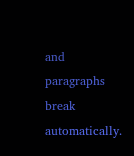and paragraphs break automatically.